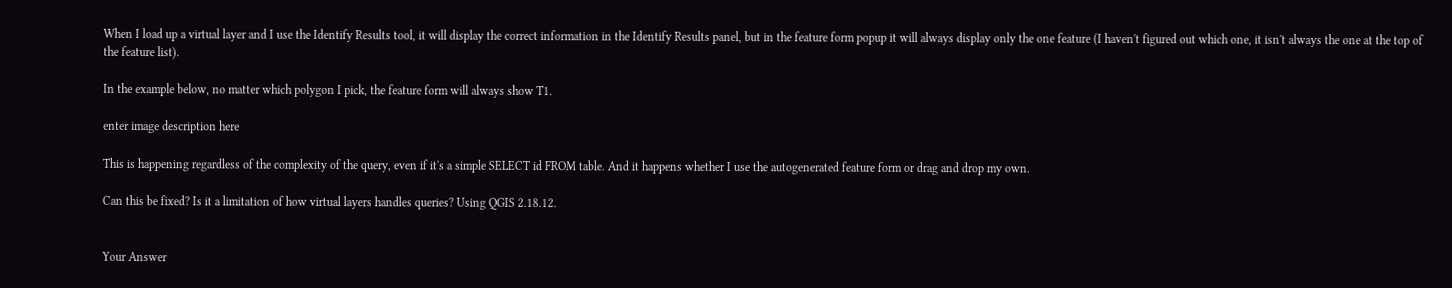When I load up a virtual layer and I use the Identify Results tool, it will display the correct information in the Identify Results panel, but in the feature form popup it will always display only the one feature (I haven't figured out which one, it isn't always the one at the top of the feature list).

In the example below, no matter which polygon I pick, the feature form will always show T1.

enter image description here

This is happening regardless of the complexity of the query, even if it's a simple SELECT id FROM table. And it happens whether I use the autogenerated feature form or drag and drop my own.

Can this be fixed? Is it a limitation of how virtual layers handles queries? Using QGIS 2.18.12.


Your Answer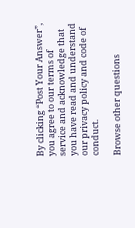By clicking “Post Your Answer”, you agree to our terms of service and acknowledge that you have read and understand our privacy policy and code of conduct.

Browse other questions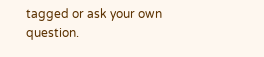tagged or ask your own question.